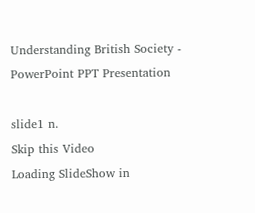Understanding British Society - PowerPoint PPT Presentation

slide1 n.
Skip this Video
Loading SlideShow in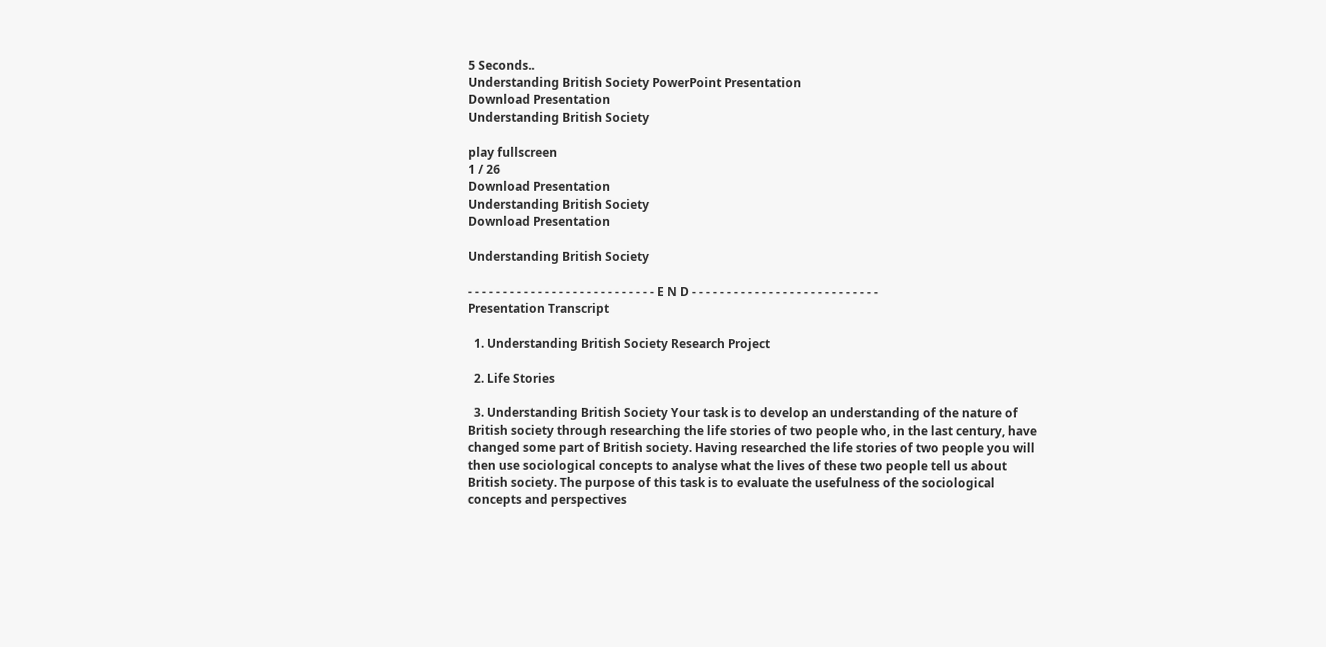5 Seconds..
Understanding British Society PowerPoint Presentation
Download Presentation
Understanding British Society

play fullscreen
1 / 26
Download Presentation
Understanding British Society
Download Presentation

Understanding British Society

- - - - - - - - - - - - - - - - - - - - - - - - - - - E N D - - - - - - - - - - - - - - - - - - - - - - - - - - -
Presentation Transcript

  1. Understanding British Society Research Project

  2. Life Stories

  3. Understanding British Society Your task is to develop an understanding of the nature of British society through researching the life stories of two people who, in the last century, have changed some part of British society. Having researched the life stories of two people you will then use sociological concepts to analyse what the lives of these two people tell us about British society. The purpose of this task is to evaluate the usefulness of the sociological concepts and perspectives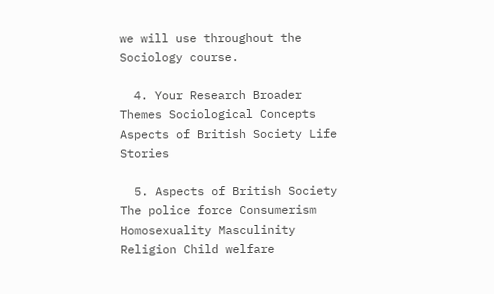we will use throughout the Sociology course.

  4. Your Research Broader Themes Sociological Concepts Aspects of British Society Life Stories

  5. Aspects of British Society The police force Consumerism Homosexuality Masculinity Religion Child welfare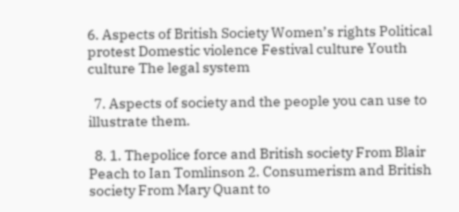6. Aspects of British Society Women’s rights Political protest Domestic violence Festival culture Youth culture The legal system

  7. Aspects of society and the people you can use to illustrate them.

  8. 1. Thepolice force and British society From Blair Peach to Ian Tomlinson 2. Consumerism and British society From Mary Quant to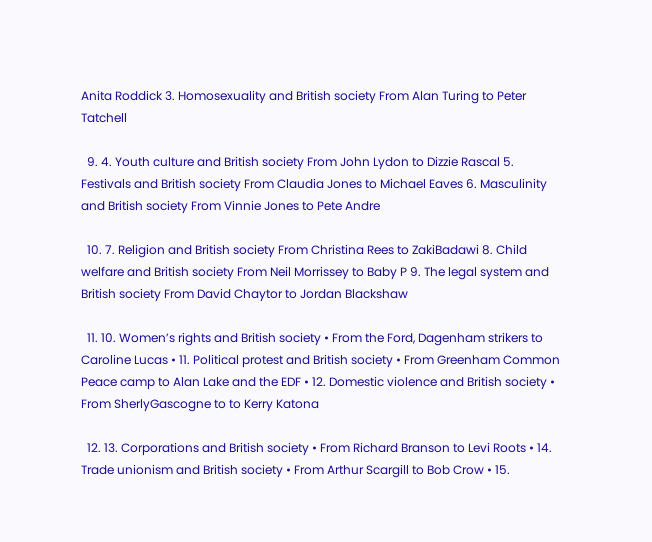Anita Roddick 3. Homosexuality and British society From Alan Turing to Peter Tatchell

  9. 4. Youth culture and British society From John Lydon to Dizzie Rascal 5. Festivals and British society From Claudia Jones to Michael Eaves 6. Masculinity and British society From Vinnie Jones to Pete Andre

  10. 7. Religion and British society From Christina Rees to ZakiBadawi 8. Child welfare and British society From Neil Morrissey to Baby P 9. The legal system and British society From David Chaytor to Jordan Blackshaw

  11. 10. Women’s rights and British society • From the Ford, Dagenham strikers to Caroline Lucas • 11. Political protest and British society • From Greenham Common Peace camp to Alan Lake and the EDF • 12. Domestic violence and British society • From SherlyGascogne to to Kerry Katona

  12. 13. Corporations and British society • From Richard Branson to Levi Roots • 14. Trade unionism and British society • From Arthur Scargill to Bob Crow • 15.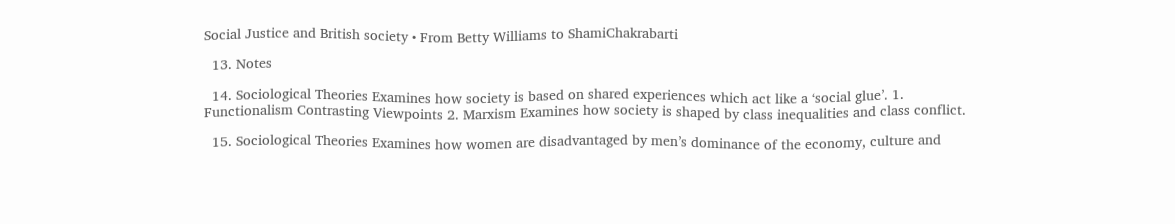Social Justice and British society • From Betty Williams to ShamiChakrabarti

  13. Notes

  14. Sociological Theories Examines how society is based on shared experiences which act like a ‘social glue’. 1. Functionalism Contrasting Viewpoints 2. Marxism Examines how society is shaped by class inequalities and class conflict.

  15. Sociological Theories Examines how women are disadvantaged by men’s dominance of the economy, culture and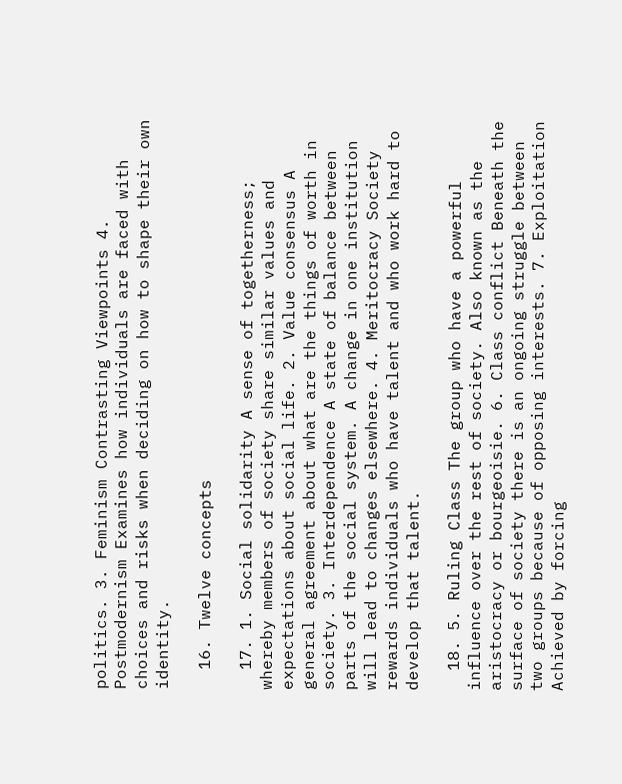politics. 3. Feminism Contrasting Viewpoints 4. Postmodernism Examines how individuals are faced with choices and risks when deciding on how to shape their own identity.

  16. Twelve concepts

  17. 1. Social solidarity A sense of togetherness; whereby members of society share similar values and expectations about social life. 2. Value consensus A general agreement about what are the things of worth in society. 3. Interdependence A state of balance between parts of the social system. A change in one institution will lead to changes elsewhere. 4. Meritocracy Society rewards individuals who have talent and who work hard to develop that talent.

  18. 5. Ruling Class The group who have a powerful influence over the rest of society. Also known as the aristocracy or bourgeoisie. 6. Class conflict Beneath the surface of society there is an ongoing struggle between two groups because of opposing interests. 7. Exploitation Achieved by forcing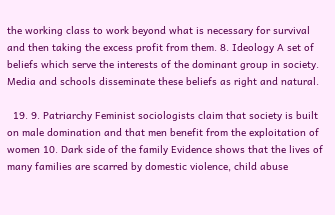the working class to work beyond what is necessary for survival and then taking the excess profit from them. 8. Ideology A set of beliefs which serve the interests of the dominant group in society. Media and schools disseminate these beliefs as right and natural.

  19. 9. Patriarchy Feminist sociologists claim that society is built on male domination and that men benefit from the exploitation of women 10. Dark side of the family Evidence shows that the lives of many families are scarred by domestic violence, child abuse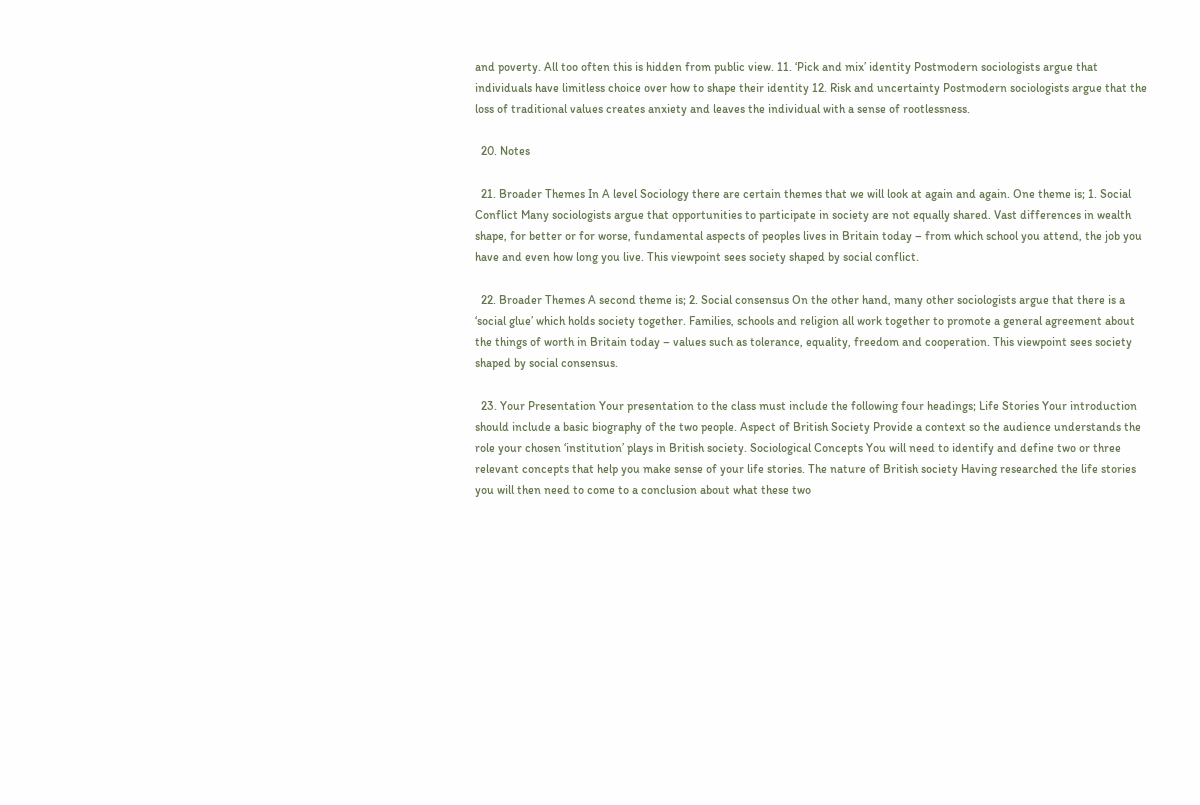and poverty. All too often this is hidden from public view. 11. ‘Pick and mix’ identity Postmodern sociologists argue that individuals have limitless choice over how to shape their identity 12. Risk and uncertainty Postmodern sociologists argue that the loss of traditional values creates anxiety and leaves the individual with a sense of rootlessness.

  20. Notes

  21. Broader Themes In A level Sociology there are certain themes that we will look at again and again. One theme is; 1. Social Conflict Many sociologists argue that opportunities to participate in society are not equally shared. Vast differences in wealth shape, for better or for worse, fundamental aspects of peoples lives in Britain today – from which school you attend, the job you have and even how long you live. This viewpoint sees society shaped by social conflict.

  22. Broader Themes A second theme is; 2. Social consensus On the other hand, many other sociologists argue that there is a ‘social glue’ which holds society together. Families, schools and religion all work together to promote a general agreement about the things of worth in Britain today – values such as tolerance, equality, freedom and cooperation. This viewpoint sees society shaped by social consensus.

  23. Your Presentation Your presentation to the class must include the following four headings; Life Stories Your introduction should include a basic biography of the two people. Aspect of British Society Provide a context so the audience understands the role your chosen ‘institution’ plays in British society. Sociological Concepts You will need to identify and define two or three relevant concepts that help you make sense of your life stories. The nature of British society Having researched the life stories you will then need to come to a conclusion about what these two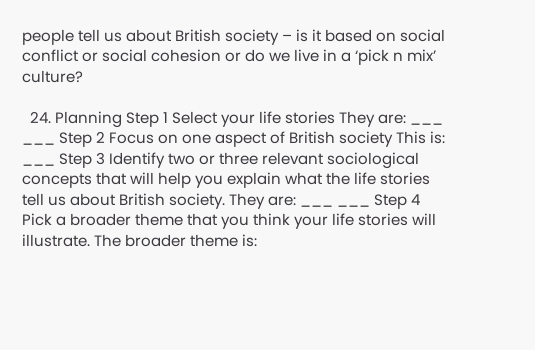people tell us about British society – is it based on social conflict or social cohesion or do we live in a ‘pick n mix’ culture?

  24. Planning Step 1 Select your life stories They are: ___ ___ Step 2 Focus on one aspect of British society This is: ___ Step 3 Identify two or three relevant sociological concepts that will help you explain what the life stories tell us about British society. They are: ___ ___ Step 4 Pick a broader theme that you think your life stories will illustrate. The broader theme is: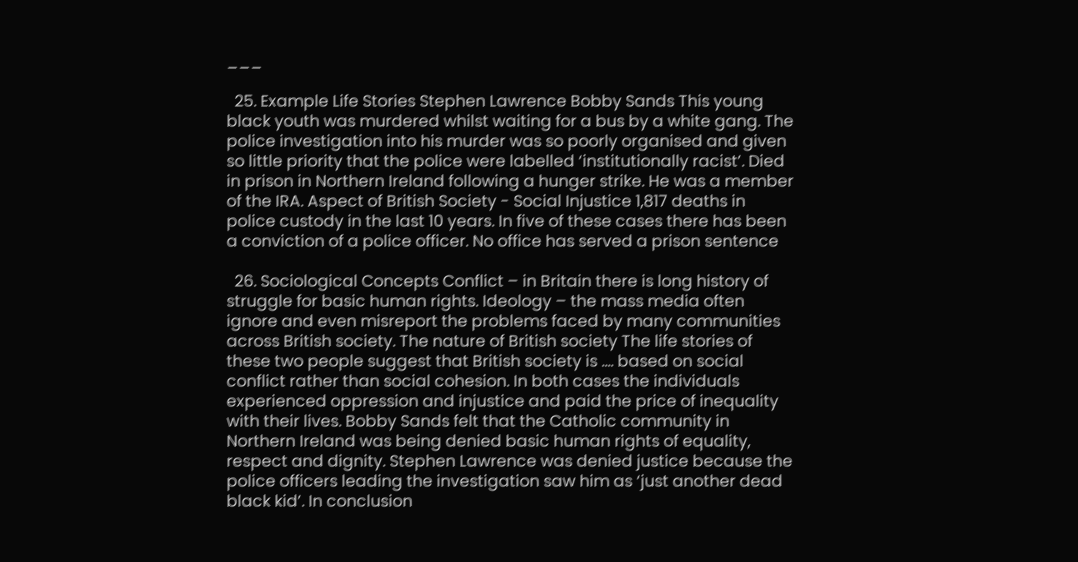___

  25. Example Life Stories Stephen Lawrence Bobby Sands This young black youth was murdered whilst waiting for a bus by a white gang. The police investigation into his murder was so poorly organised and given so little priority that the police were labelled ‘institutionally racist’. Died in prison in Northern Ireland following a hunger strike. He was a member of the IRA. Aspect of British Society - Social Injustice 1,817 deaths in police custody in the last 10 years. In five of these cases there has been a conviction of a police officer. No office has served a prison sentence

  26. Sociological Concepts Conflict – in Britain there is long history of struggle for basic human rights. Ideology – the mass media often ignore and even misreport the problems faced by many communities across British society. The nature of British society The life stories of these two people suggest that British society is .... based on social conflict rather than social cohesion. In both cases the individuals experienced oppression and injustice and paid the price of inequality with their lives. Bobby Sands felt that the Catholic community in Northern Ireland was being denied basic human rights of equality, respect and dignity. Stephen Lawrence was denied justice because the police officers leading the investigation saw him as ‘just another dead black kid’. In conclusion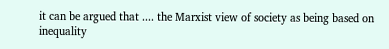it can be argued that .... the Marxist view of society as being based on inequality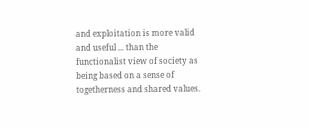and exploitation is more valid and useful ... than the functionalist view of society as being based on a sense of togetherness and shared values.